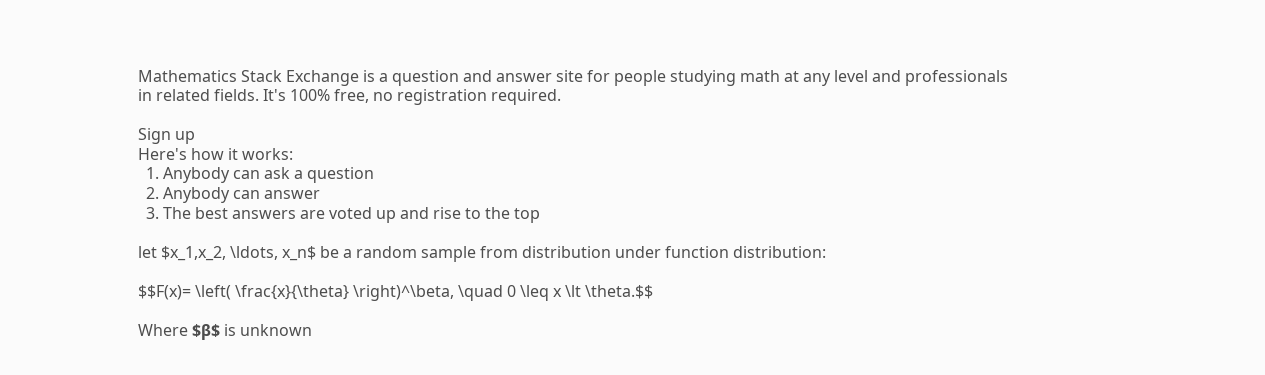Mathematics Stack Exchange is a question and answer site for people studying math at any level and professionals in related fields. It's 100% free, no registration required.

Sign up
Here's how it works:
  1. Anybody can ask a question
  2. Anybody can answer
  3. The best answers are voted up and rise to the top

let $x_1,x_2, \ldots, x_n$ be a random sample from distribution under function distribution:

$$F(x)= \left( \frac{x}{\theta} \right)^\beta, \quad 0 \leq x \lt \theta.$$

Where $β$ is unknown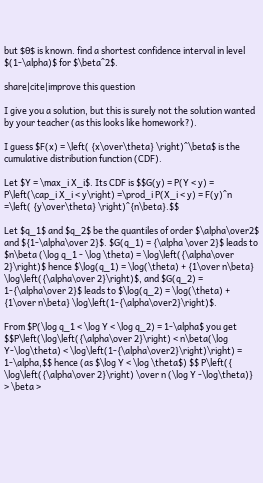but $θ$ is known. find a shortest confidence interval in level $(1-\alpha)$ for $\beta^2$.

share|cite|improve this question

I give you a solution, but this is surely not the solution wanted by your teacher (as this looks like homework?).

I guess $F(x) = \left( {x\over\theta} \right)^\beta$ is the cumulative distribution function (CDF).

Let $Y = \max_i X_i$. Its CDF is $$G(y) = P(Y < y) = P\left(\cap_i X_i < y\right) =\prod_i P(X_i < y) = F(y)^n =\left( {y\over\theta} \right)^{n\beta}.$$

Let $q_1$ and $q_2$ be the quantiles of order $\alpha\over2$ and ${1-\alpha\over 2}$. $G(q_1) = {\alpha \over 2}$ leads to $n\beta (\log q_1 - \log \theta) = \log\left({\alpha\over 2}\right)$ hence $\log(q_1) = \log(\theta) + {1\over n\beta} \log\left({\alpha\over 2}\right)$, and $G(q_2) = 1-{\alpha\over 2}$ leads to $\log(q_2) = \log(\theta) + {1\over n\beta} \log\left(1-{\alpha\over2}\right)$.

From $P(\log q_1 < \log Y < \log q_2) = 1-\alpha$ you get $$P\left(\log\left({\alpha\over 2}\right) < n\beta(\log Y-\log\theta) < \log\left(1-{\alpha\over2}\right)\right) = 1-\alpha,$$ hence (as $\log Y < \log \theta$) $$ P\left({ \log\left({\alpha\over 2}\right) \over n (\log Y -\log\theta)} > \beta >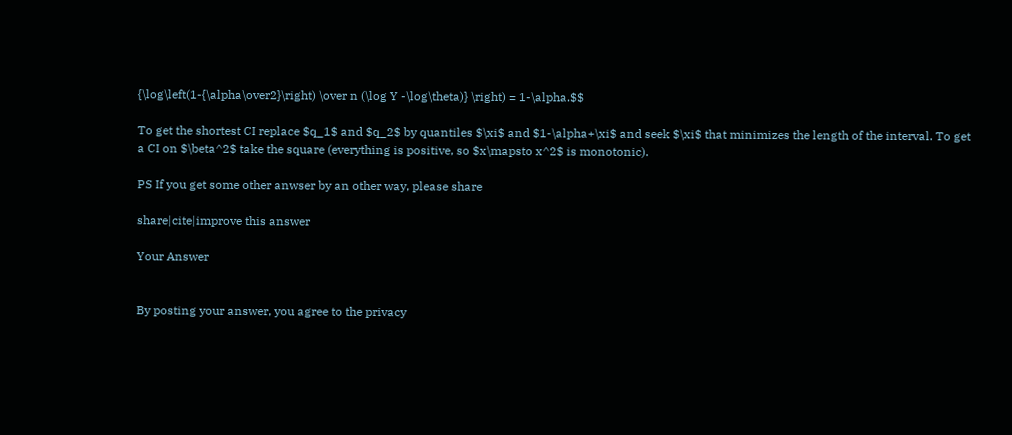{\log\left(1-{\alpha\over2}\right) \over n (\log Y -\log\theta)} \right) = 1-\alpha.$$

To get the shortest CI replace $q_1$ and $q_2$ by quantiles $\xi$ and $1-\alpha+\xi$ and seek $\xi$ that minimizes the length of the interval. To get a CI on $\beta^2$ take the square (everything is positive, so $x\mapsto x^2$ is monotonic).

PS If you get some other anwser by an other way, please share

share|cite|improve this answer

Your Answer


By posting your answer, you agree to the privacy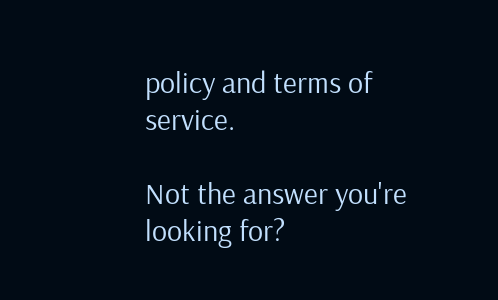policy and terms of service.

Not the answer you're looking for?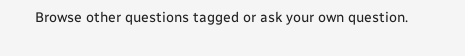Browse other questions tagged or ask your own question.